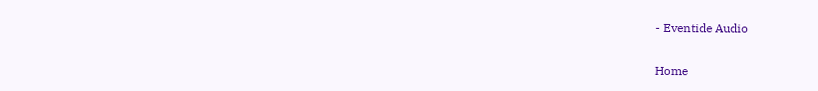- Eventide Audio

Home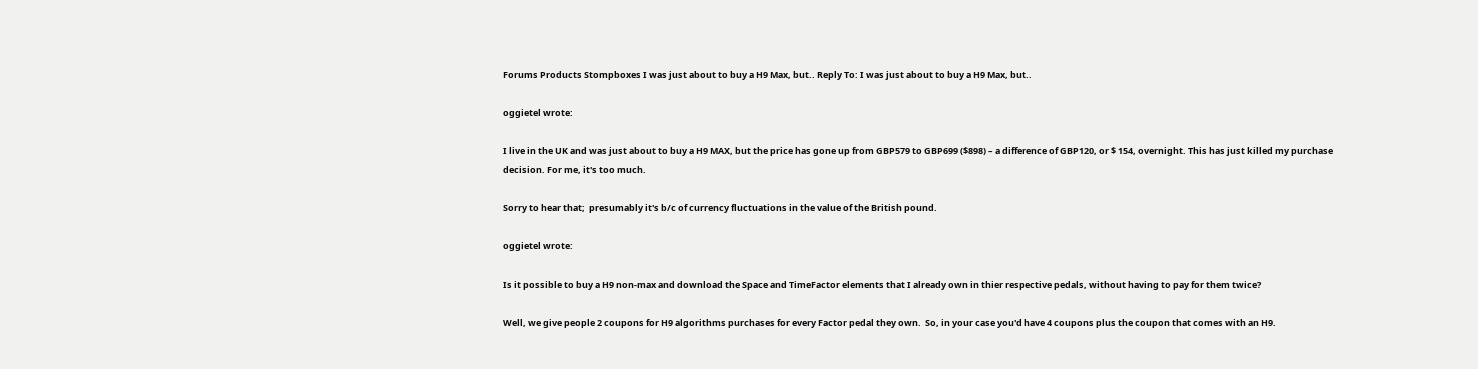Forums Products Stompboxes I was just about to buy a H9 Max, but.. Reply To: I was just about to buy a H9 Max, but..

oggietel wrote:

I live in the UK and was just about to buy a H9 MAX, but the price has gone up from GBP579 to GBP699 ($898) – a difference of GBP120, or $ 154, overnight. This has just killed my purchase decision. For me, it's too much.

Sorry to hear that;  presumably it's b/c of currency fluctuations in the value of the British pound.

oggietel wrote:

Is it possible to buy a H9 non-max and download the Space and TimeFactor elements that I already own in thier respective pedals, without having to pay for them twice?

Well, we give people 2 coupons for H9 algorithms purchases for every Factor pedal they own.  So, in your case you'd have 4 coupons plus the coupon that comes with an H9.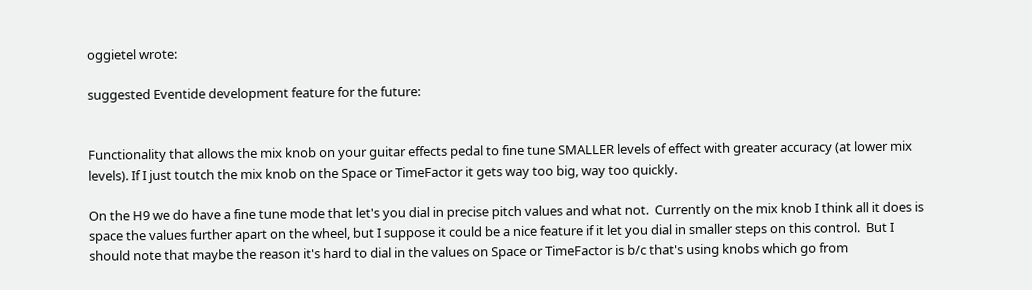oggietel wrote:

suggested Eventide development feature for the future:


Functionality that allows the mix knob on your guitar effects pedal to fine tune SMALLER levels of effect with greater accuracy (at lower mix levels). If I just toutch the mix knob on the Space or TimeFactor it gets way too big, way too quickly.

On the H9 we do have a fine tune mode that let's you dial in precise pitch values and what not.  Currently on the mix knob I think all it does is space the values further apart on the wheel, but I suppose it could be a nice feature if it let you dial in smaller steps on this control.  But I should note that maybe the reason it's hard to dial in the values on Space or TimeFactor is b/c that's using knobs which go from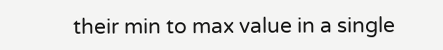their min to max value in a single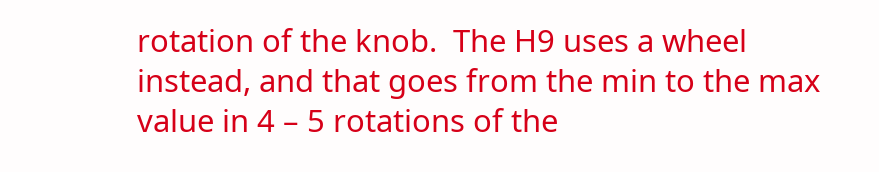rotation of the knob.  The H9 uses a wheel instead, and that goes from the min to the max value in 4 – 5 rotations of the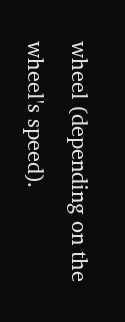wheel (depending on the wheel's speed).